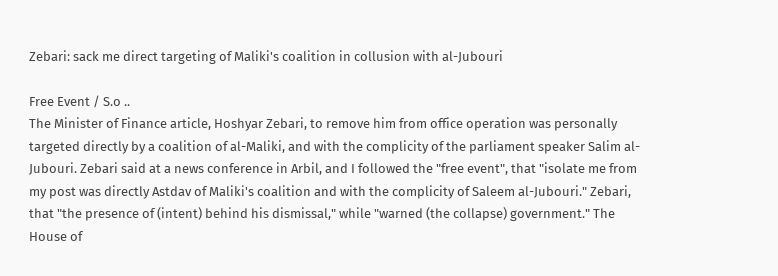Zebari: sack me direct targeting of Maliki's coalition in collusion with al-Jubouri

Free Event / S.o ..
The Minister of Finance article, Hoshyar Zebari, to remove him from office operation was personally targeted directly by a coalition of al-Maliki, and with the complicity of the parliament speaker Salim al-Jubouri. Zebari said at a news conference in Arbil, and I followed the "free event", that "isolate me from my post was directly Astdav of Maliki's coalition and with the complicity of Saleem al-Jubouri." Zebari, that "the presence of (intent) behind his dismissal," while "warned (the collapse) government." The House of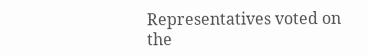Representatives voted on the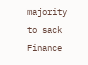majority to sack Finance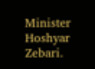Minister Hoshyar Zebari.